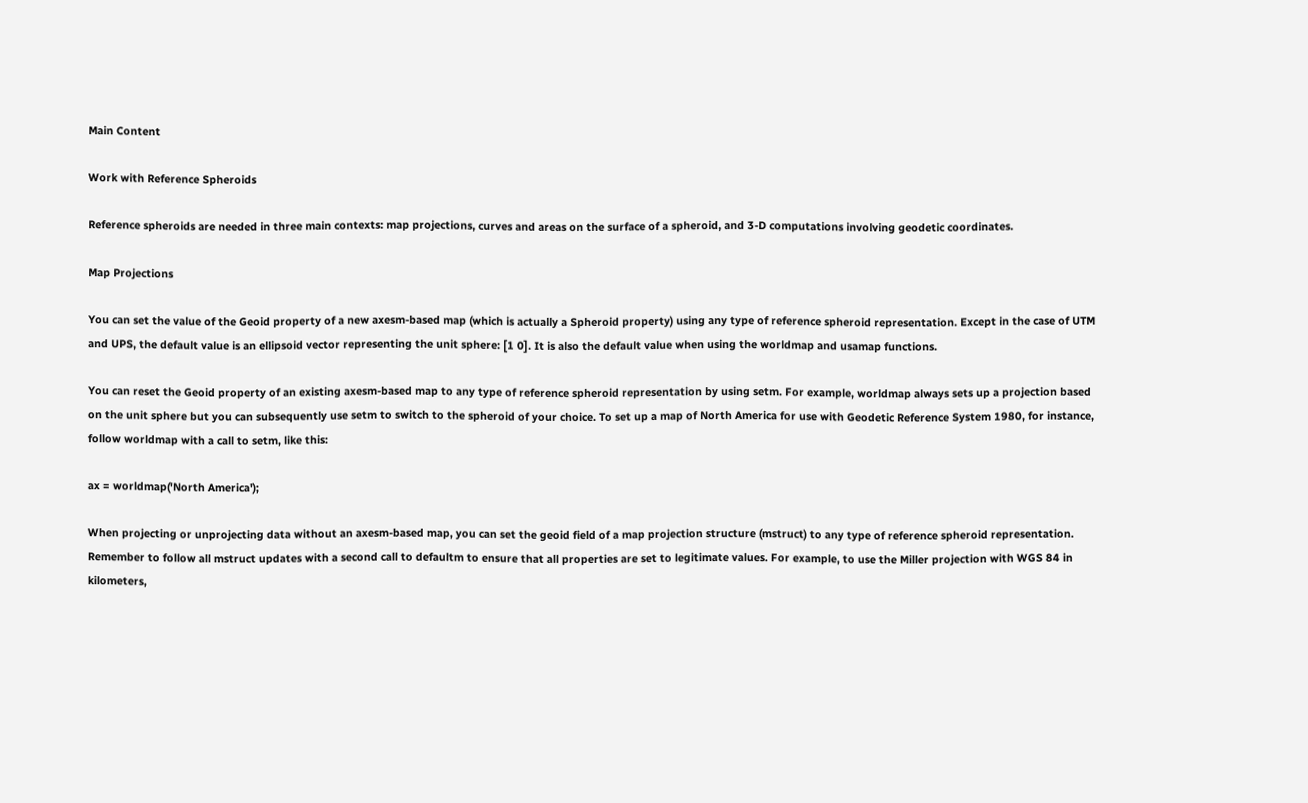Main Content

Work with Reference Spheroids

Reference spheroids are needed in three main contexts: map projections, curves and areas on the surface of a spheroid, and 3-D computations involving geodetic coordinates.

Map Projections

You can set the value of the Geoid property of a new axesm-based map (which is actually a Spheroid property) using any type of reference spheroid representation. Except in the case of UTM and UPS, the default value is an ellipsoid vector representing the unit sphere: [1 0]. It is also the default value when using the worldmap and usamap functions.

You can reset the Geoid property of an existing axesm-based map to any type of reference spheroid representation by using setm. For example, worldmap always sets up a projection based on the unit sphere but you can subsequently use setm to switch to the spheroid of your choice. To set up a map of North America for use with Geodetic Reference System 1980, for instance, follow worldmap with a call to setm, like this:

ax = worldmap('North America');

When projecting or unprojecting data without an axesm-based map, you can set the geoid field of a map projection structure (mstruct) to any type of reference spheroid representation. Remember to follow all mstruct updates with a second call to defaultm to ensure that all properties are set to legitimate values. For example, to use the Miller projection with WGS 84 in kilometers,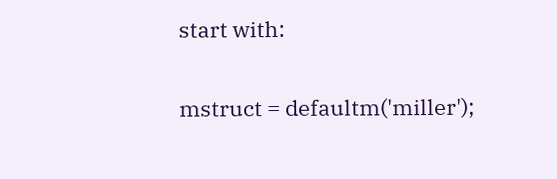start with:

mstruct = defaultm('miller');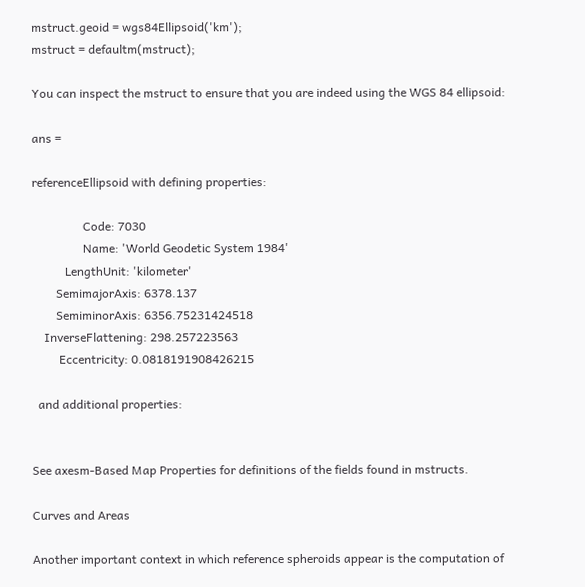mstruct.geoid = wgs84Ellipsoid('km');
mstruct = defaultm(mstruct);

You can inspect the mstruct to ensure that you are indeed using the WGS 84 ellipsoid:

ans =

referenceEllipsoid with defining properties:

                 Code: 7030
                 Name: 'World Geodetic System 1984'
           LengthUnit: 'kilometer'
        SemimajorAxis: 6378.137
        SemiminorAxis: 6356.75231424518
    InverseFlattening: 298.257223563
         Eccentricity: 0.0818191908426215

  and additional properties:


See axesm-Based Map Properties for definitions of the fields found in mstructs.

Curves and Areas

Another important context in which reference spheroids appear is the computation of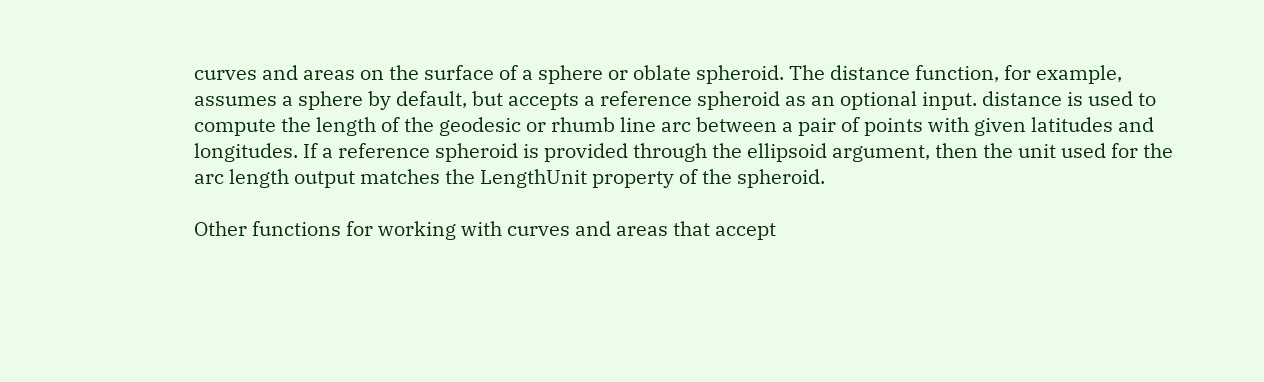curves and areas on the surface of a sphere or oblate spheroid. The distance function, for example, assumes a sphere by default, but accepts a reference spheroid as an optional input. distance is used to compute the length of the geodesic or rhumb line arc between a pair of points with given latitudes and longitudes. If a reference spheroid is provided through the ellipsoid argument, then the unit used for the arc length output matches the LengthUnit property of the spheroid.

Other functions for working with curves and areas that accept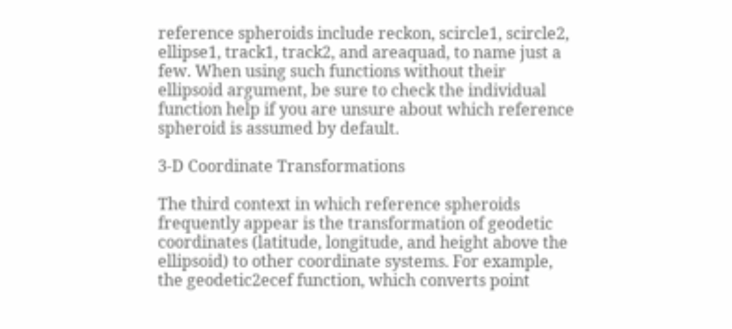reference spheroids include reckon, scircle1, scircle2, ellipse1, track1, track2, and areaquad, to name just a few. When using such functions without their ellipsoid argument, be sure to check the individual function help if you are unsure about which reference spheroid is assumed by default.

3-D Coordinate Transformations

The third context in which reference spheroids frequently appear is the transformation of geodetic coordinates (latitude, longitude, and height above the ellipsoid) to other coordinate systems. For example, the geodetic2ecef function, which converts point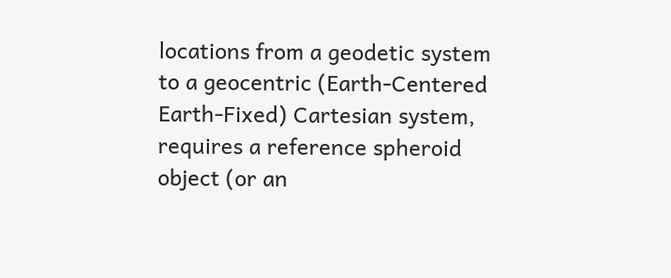locations from a geodetic system to a geocentric (Earth-Centered Earth-Fixed) Cartesian system, requires a reference spheroid object (or an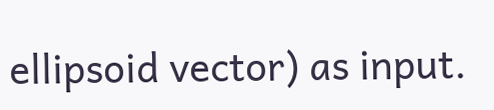ellipsoid vector) as input.